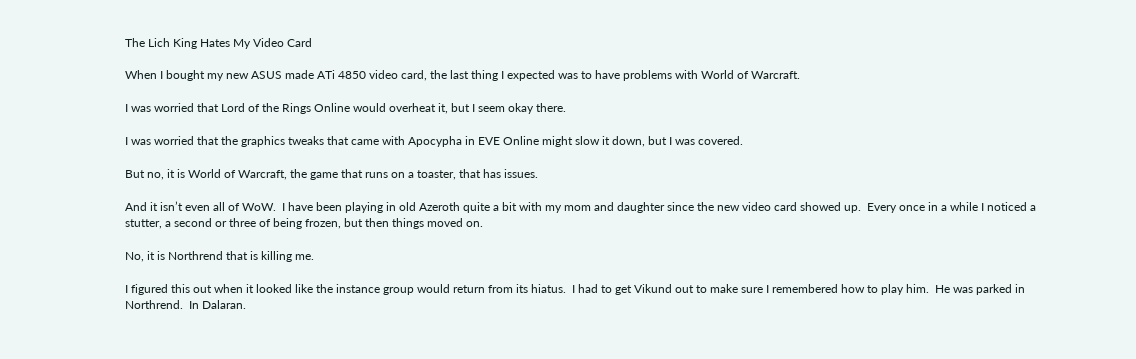The Lich King Hates My Video Card

When I bought my new ASUS made ATi 4850 video card, the last thing I expected was to have problems with World of Warcraft.

I was worried that Lord of the Rings Online would overheat it, but I seem okay there.

I was worried that the graphics tweaks that came with Apocypha in EVE Online might slow it down, but I was covered.

But no, it is World of Warcraft, the game that runs on a toaster, that has issues.

And it isn’t even all of WoW.  I have been playing in old Azeroth quite a bit with my mom and daughter since the new video card showed up.  Every once in a while I noticed a stutter, a second or three of being frozen, but then things moved on.

No, it is Northrend that is killing me.

I figured this out when it looked like the instance group would return from its hiatus.  I had to get Vikund out to make sure I remembered how to play him.  He was parked in Northrend.  In Dalaran.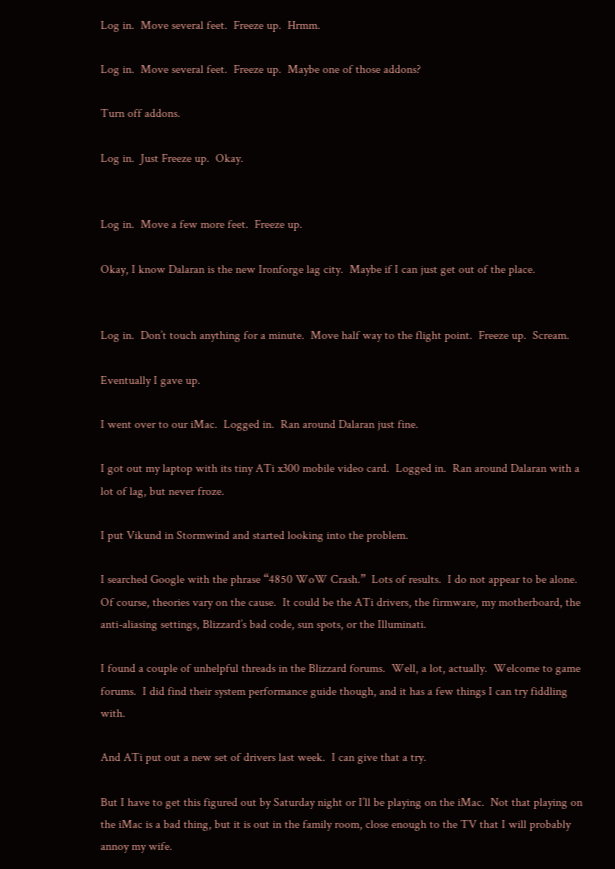Log in.  Move several feet.  Freeze up.  Hrmm.

Log in.  Move several feet.  Freeze up.  Maybe one of those addons?

Turn off addons.

Log in.  Just Freeze up.  Okay.


Log in.  Move a few more feet.  Freeze up.

Okay, I know Dalaran is the new Ironforge lag city.  Maybe if I can just get out of the place.


Log in.  Don’t touch anything for a minute.  Move half way to the flight point.  Freeze up.  Scream.

Eventually I gave up.

I went over to our iMac.  Logged in.  Ran around Dalaran just fine.

I got out my laptop with its tiny ATi x300 mobile video card.  Logged in.  Ran around Dalaran with a lot of lag, but never froze.

I put Vikund in Stormwind and started looking into the problem.

I searched Google with the phrase “4850 WoW Crash.”  Lots of results.  I do not appear to be alone.  Of course, theories vary on the cause.  It could be the ATi drivers, the firmware, my motherboard, the anti-aliasing settings, Blizzard’s bad code, sun spots, or the Illuminati.

I found a couple of unhelpful threads in the Blizzard forums.  Well, a lot, actually.  Welcome to game forums.  I did find their system performance guide though, and it has a few things I can try fiddling with.

And ATi put out a new set of drivers last week.  I can give that a try.

But I have to get this figured out by Saturday night or I’ll be playing on the iMac.  Not that playing on the iMac is a bad thing, but it is out in the family room, close enough to the TV that I will probably annoy my wife.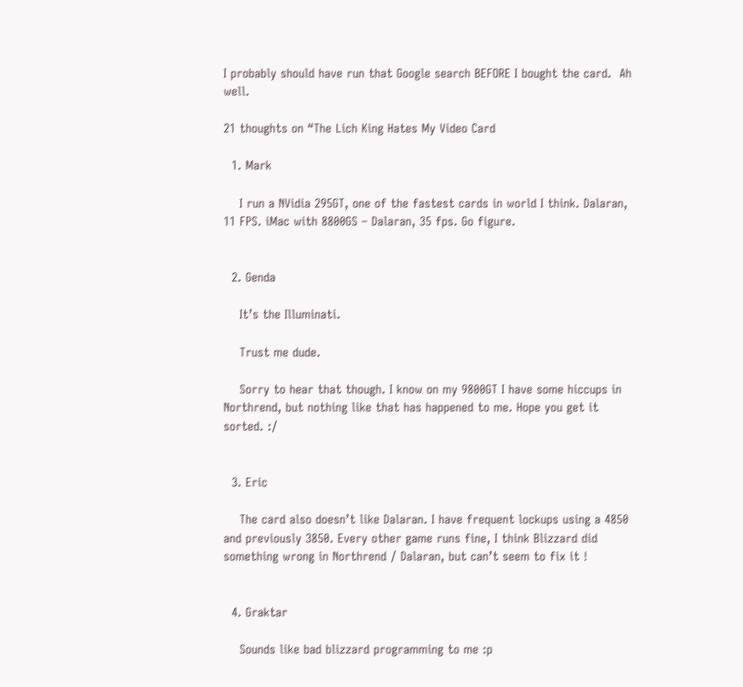I probably should have run that Google search BEFORE I bought the card.  Ah well.

21 thoughts on “The Lich King Hates My Video Card

  1. Mark

    I run a NVidia 295GT, one of the fastest cards in world I think. Dalaran, 11 FPS. iMac with 8800GS – Dalaran, 35 fps. Go figure.


  2. Genda

    It’s the Illuminati.

    Trust me dude.

    Sorry to hear that though. I know on my 9800GT I have some hiccups in Northrend, but nothing like that has happened to me. Hope you get it sorted. :/


  3. Eric

    The card also doesn’t like Dalaran. I have frequent lockups using a 4850 and previously 3850. Every other game runs fine, I think Blizzard did something wrong in Northrend / Dalaran, but can’t seem to fix it !


  4. Graktar

    Sounds like bad blizzard programming to me :p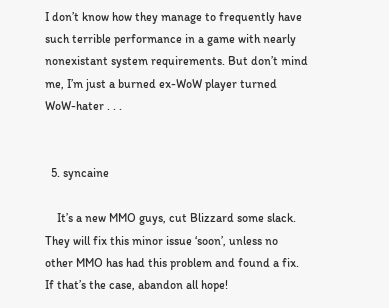I don’t know how they manage to frequently have such terrible performance in a game with nearly nonexistant system requirements. But don’t mind me, I’m just a burned ex-WoW player turned WoW-hater . . .


  5. syncaine

    It’s a new MMO guys, cut Blizzard some slack. They will fix this minor issue ‘soon’, unless no other MMO has had this problem and found a fix. If that’s the case, abandon all hope!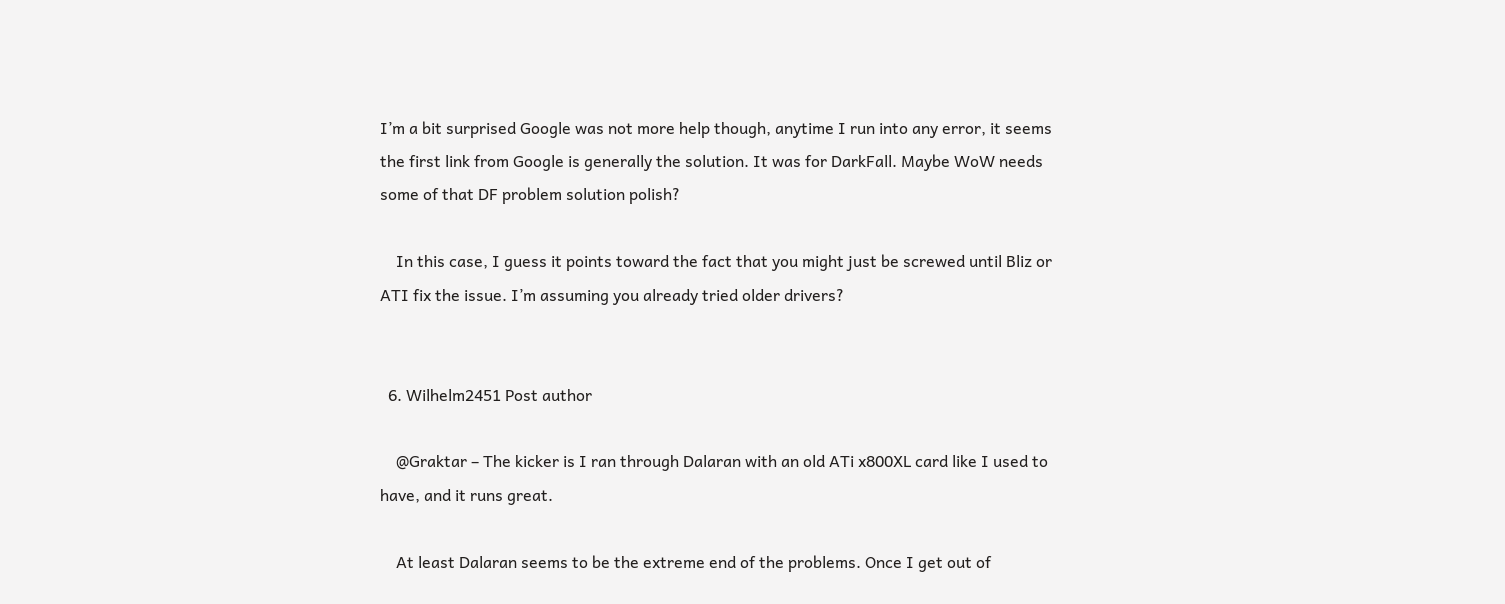I’m a bit surprised Google was not more help though, anytime I run into any error, it seems the first link from Google is generally the solution. It was for DarkFall. Maybe WoW needs some of that DF problem solution polish?

    In this case, I guess it points toward the fact that you might just be screwed until Bliz or ATI fix the issue. I’m assuming you already tried older drivers?


  6. Wilhelm2451 Post author

    @Graktar – The kicker is I ran through Dalaran with an old ATi x800XL card like I used to have, and it runs great.

    At least Dalaran seems to be the extreme end of the problems. Once I get out of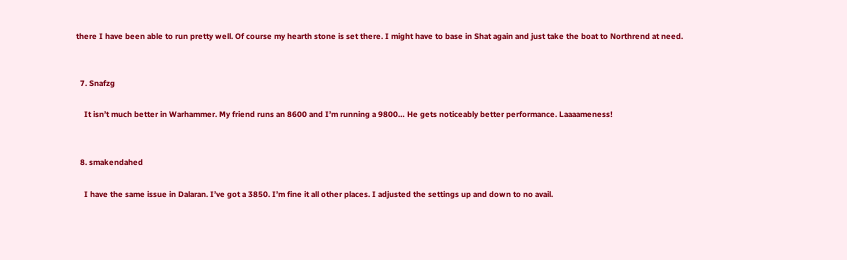there I have been able to run pretty well. Of course my hearth stone is set there. I might have to base in Shat again and just take the boat to Northrend at need.


  7. Snafzg

    It isn’t much better in Warhammer. My friend runs an 8600 and I’m running a 9800… He gets noticeably better performance. Laaaameness!


  8. smakendahed

    I have the same issue in Dalaran. I’ve got a 3850. I’m fine it all other places. I adjusted the settings up and down to no avail.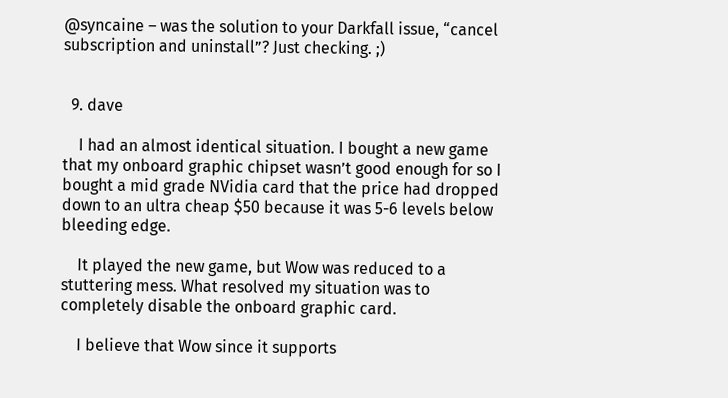@syncaine – was the solution to your Darkfall issue, “cancel subscription and uninstall”? Just checking. ;)


  9. dave

    I had an almost identical situation. I bought a new game that my onboard graphic chipset wasn’t good enough for so I bought a mid grade NVidia card that the price had dropped down to an ultra cheap $50 because it was 5-6 levels below bleeding edge.

    It played the new game, but Wow was reduced to a stuttering mess. What resolved my situation was to completely disable the onboard graphic card.

    I believe that Wow since it supports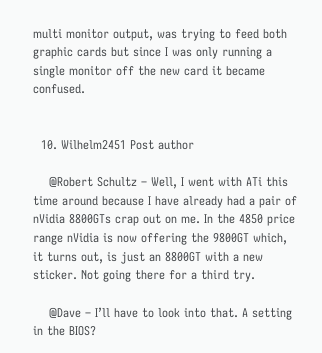multi monitor output, was trying to feed both graphic cards but since I was only running a single monitor off the new card it became confused.


  10. Wilhelm2451 Post author

    @Robert Schultz – Well, I went with ATi this time around because I have already had a pair of nVidia 8800GTs crap out on me. In the 4850 price range nVidia is now offering the 9800GT which, it turns out, is just an 8800GT with a new sticker. Not going there for a third try.

    @Dave – I’ll have to look into that. A setting in the BIOS?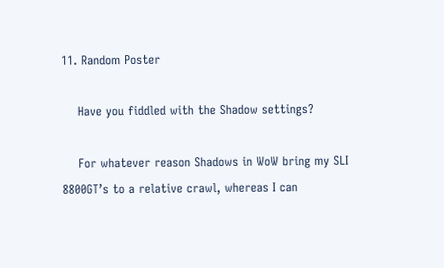11. Random Poster

    Have you fiddled with the Shadow settings?

    For whatever reason Shadows in WoW bring my SLI 8800GT’s to a relative crawl, whereas I can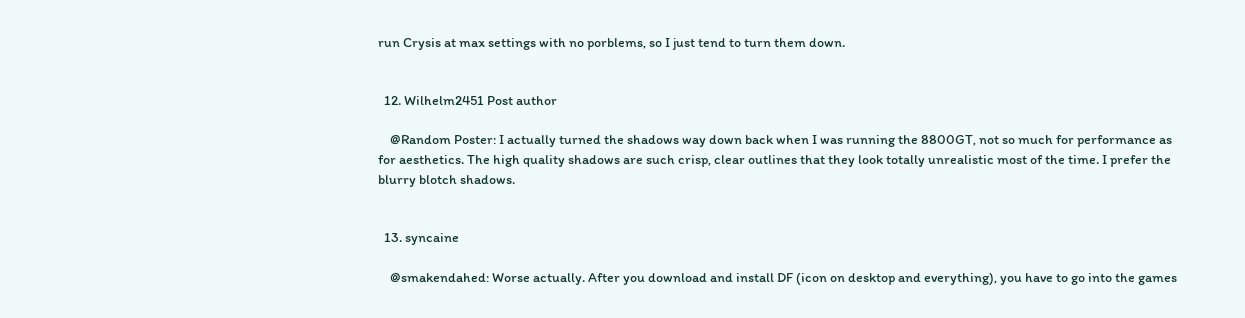run Crysis at max settings with no porblems, so I just tend to turn them down.


  12. Wilhelm2451 Post author

    @Random Poster: I actually turned the shadows way down back when I was running the 8800GT, not so much for performance as for aesthetics. The high quality shadows are such crisp, clear outlines that they look totally unrealistic most of the time. I prefer the blurry blotch shadows.


  13. syncaine

    @smakendahed: Worse actually. After you download and install DF (icon on desktop and everything), you have to go into the games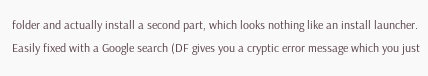folder and actually install a second part, which looks nothing like an install launcher. Easily fixed with a Google search (DF gives you a cryptic error message which you just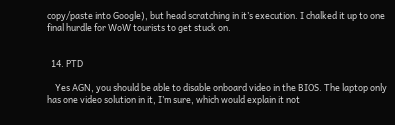copy/paste into Google), but head scratching in it’s execution. I chalked it up to one final hurdle for WoW tourists to get stuck on.


  14. PTD

    Yes AGN, you should be able to disable onboard video in the BIOS. The laptop only has one video solution in it, I’m sure, which would explain it not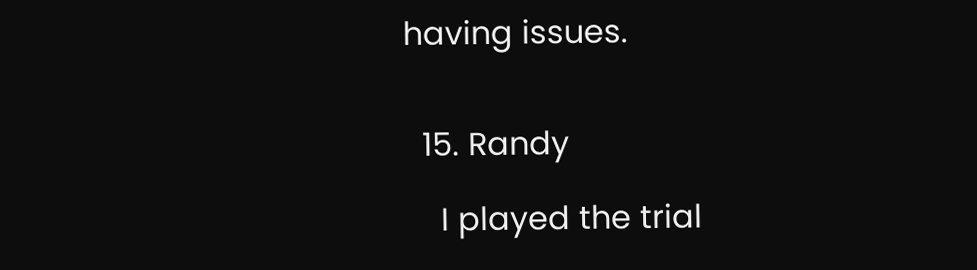having issues.


  15. Randy

    I played the trial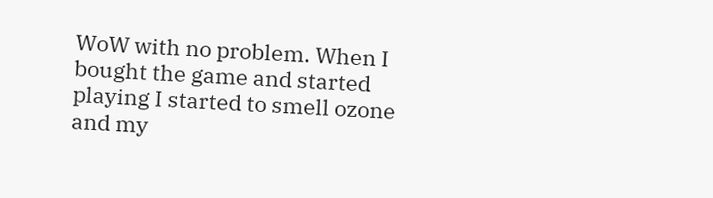WoW with no problem. When I bought the game and started playing I started to smell ozone and my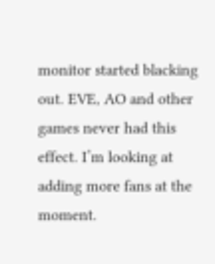monitor started blacking out. EVE, AO and other games never had this effect. I’m looking at adding more fans at the moment.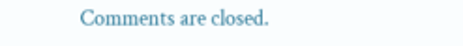Comments are closed.